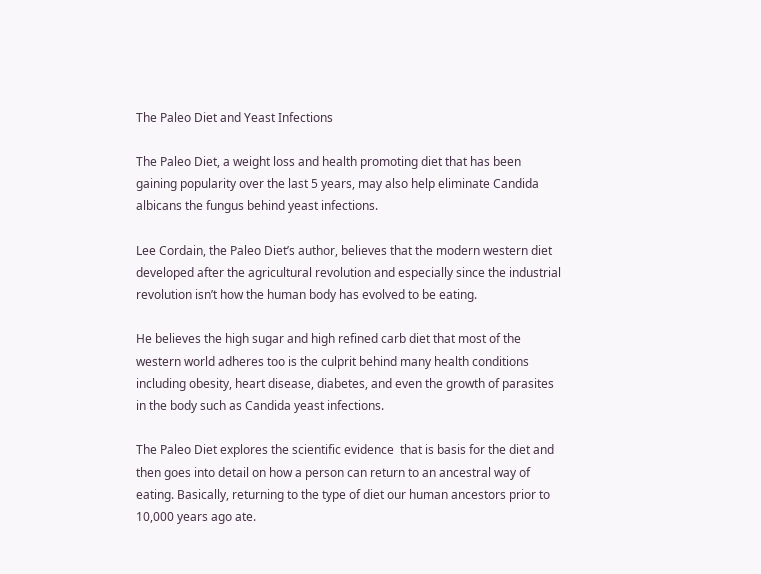The Paleo Diet and Yeast Infections

The Paleo Diet, a weight loss and health promoting diet that has been gaining popularity over the last 5 years, may also help eliminate Candida albicans the fungus behind yeast infections.

Lee Cordain, the Paleo Diet’s author, believes that the modern western diet developed after the agricultural revolution and especially since the industrial revolution isn’t how the human body has evolved to be eating.

He believes the high sugar and high refined carb diet that most of the western world adheres too is the culprit behind many health conditions including obesity, heart disease, diabetes, and even the growth of parasites in the body such as Candida yeast infections.

The Paleo Diet explores the scientific evidence  that is basis for the diet and then goes into detail on how a person can return to an ancestral way of eating. Basically, returning to the type of diet our human ancestors prior to 10,000 years ago ate.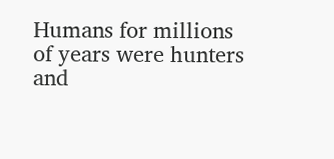Humans for millions of years were hunters and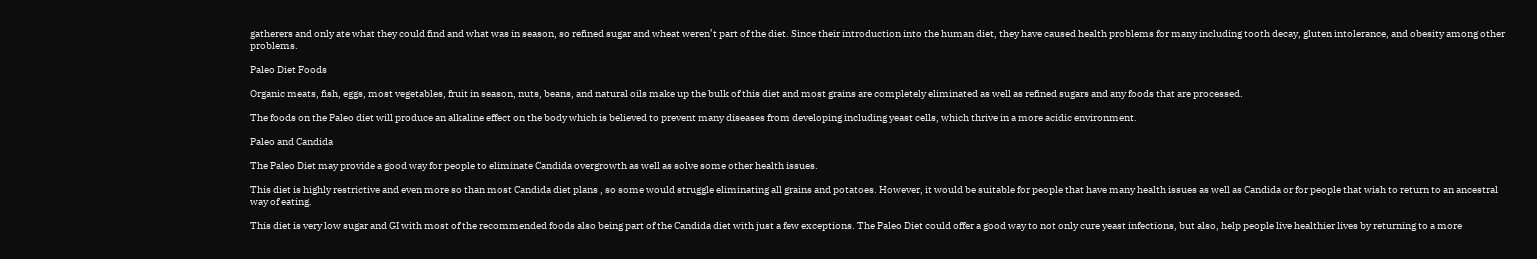gatherers and only ate what they could find and what was in season, so refined sugar and wheat weren’t part of the diet. Since their introduction into the human diet, they have caused health problems for many including tooth decay, gluten intolerance, and obesity among other problems.

Paleo Diet Foods

Organic meats, fish, eggs, most vegetables, fruit in season, nuts, beans, and natural oils make up the bulk of this diet and most grains are completely eliminated as well as refined sugars and any foods that are processed.

The foods on the Paleo diet will produce an alkaline effect on the body which is believed to prevent many diseases from developing including yeast cells, which thrive in a more acidic environment.

Paleo and Candida

The Paleo Diet may provide a good way for people to eliminate Candida overgrowth as well as solve some other health issues.

This diet is highly restrictive and even more so than most Candida diet plans , so some would struggle eliminating all grains and potatoes. However, it would be suitable for people that have many health issues as well as Candida or for people that wish to return to an ancestral way of eating.

This diet is very low sugar and GI with most of the recommended foods also being part of the Candida diet with just a few exceptions. The Paleo Diet could offer a good way to not only cure yeast infections, but also, help people live healthier lives by returning to a more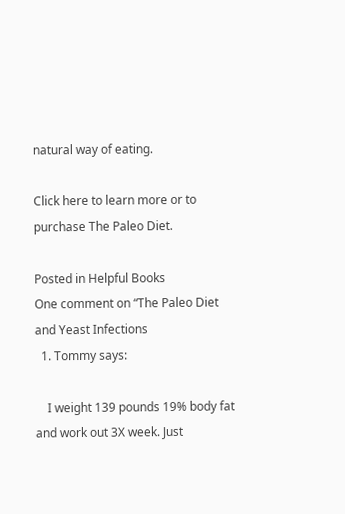natural way of eating.

Click here to learn more or to purchase The Paleo Diet.

Posted in Helpful Books
One comment on “The Paleo Diet and Yeast Infections
  1. Tommy says:

    I weight 139 pounds 19% body fat and work out 3X week. Just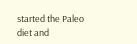started the Paleo diet and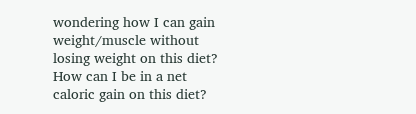wondering how I can gain weight/muscle without losing weight on this diet? How can I be in a net caloric gain on this diet?